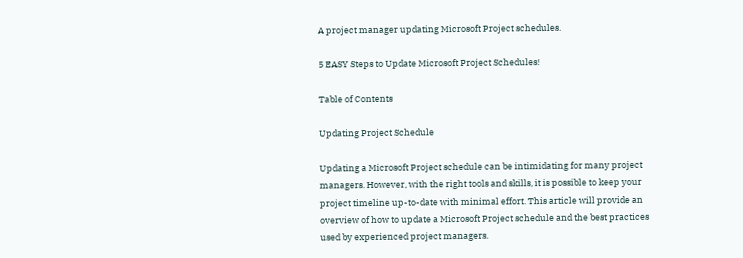A project manager updating Microsoft Project schedules.

5 EASY Steps to Update Microsoft Project Schedules!

Table of Contents

Updating Project Schedule

Updating a Microsoft Project schedule can be intimidating for many project managers. However, with the right tools and skills, it is possible to keep your project timeline up-to-date with minimal effort. This article will provide an overview of how to update a Microsoft Project schedule and the best practices used by experienced project managers.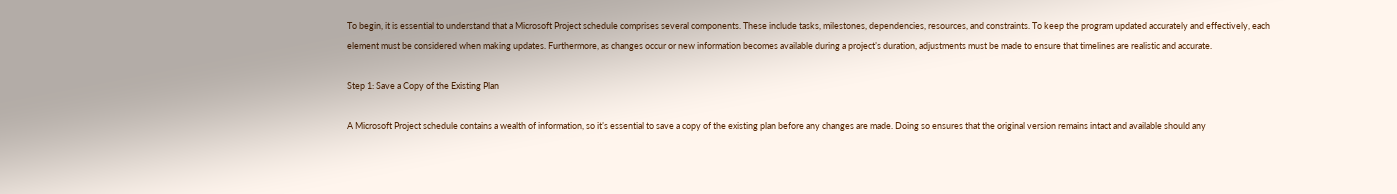To begin, it is essential to understand that a Microsoft Project schedule comprises several components. These include tasks, milestones, dependencies, resources, and constraints. To keep the program updated accurately and effectively, each element must be considered when making updates. Furthermore, as changes occur or new information becomes available during a project’s duration, adjustments must be made to ensure that timelines are realistic and accurate.

Step 1: Save a Copy of the Existing Plan

A Microsoft Project schedule contains a wealth of information, so it’s essential to save a copy of the existing plan before any changes are made. Doing so ensures that the original version remains intact and available should any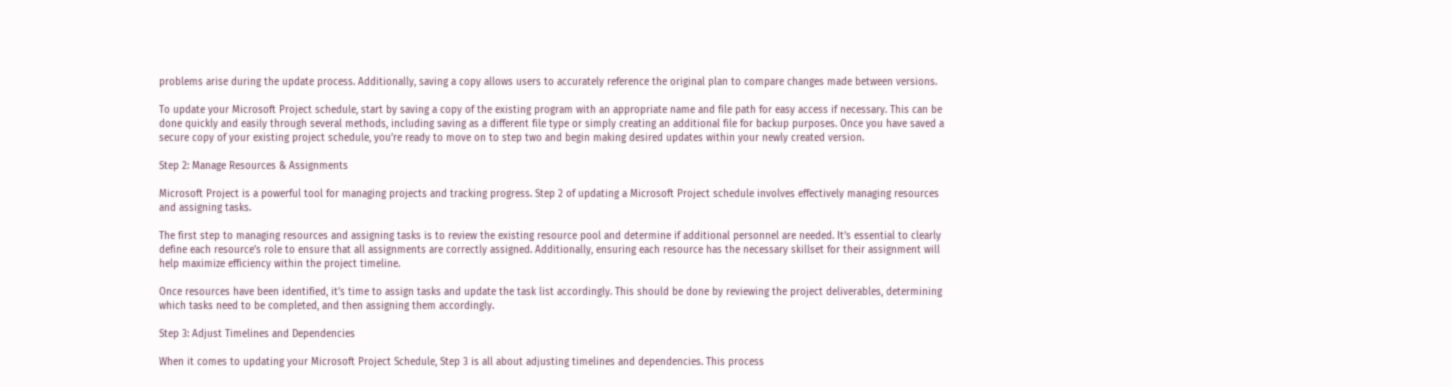problems arise during the update process. Additionally, saving a copy allows users to accurately reference the original plan to compare changes made between versions.

To update your Microsoft Project schedule, start by saving a copy of the existing program with an appropriate name and file path for easy access if necessary. This can be done quickly and easily through several methods, including saving as a different file type or simply creating an additional file for backup purposes. Once you have saved a secure copy of your existing project schedule, you’re ready to move on to step two and begin making desired updates within your newly created version.

Step 2: Manage Resources & Assignments

Microsoft Project is a powerful tool for managing projects and tracking progress. Step 2 of updating a Microsoft Project schedule involves effectively managing resources and assigning tasks.

The first step to managing resources and assigning tasks is to review the existing resource pool and determine if additional personnel are needed. It’s essential to clearly define each resource’s role to ensure that all assignments are correctly assigned. Additionally, ensuring each resource has the necessary skillset for their assignment will help maximize efficiency within the project timeline.

Once resources have been identified, it’s time to assign tasks and update the task list accordingly. This should be done by reviewing the project deliverables, determining which tasks need to be completed, and then assigning them accordingly.

Step 3: Adjust Timelines and Dependencies

When it comes to updating your Microsoft Project Schedule, Step 3 is all about adjusting timelines and dependencies. This process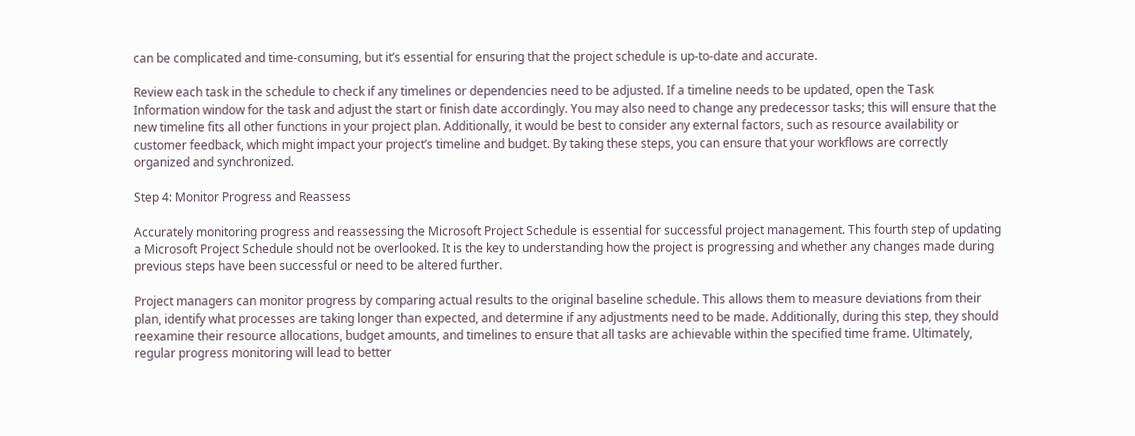can be complicated and time-consuming, but it’s essential for ensuring that the project schedule is up-to-date and accurate.

Review each task in the schedule to check if any timelines or dependencies need to be adjusted. If a timeline needs to be updated, open the Task Information window for the task and adjust the start or finish date accordingly. You may also need to change any predecessor tasks; this will ensure that the new timeline fits all other functions in your project plan. Additionally, it would be best to consider any external factors, such as resource availability or customer feedback, which might impact your project’s timeline and budget. By taking these steps, you can ensure that your workflows are correctly organized and synchronized.

Step 4: Monitor Progress and Reassess

Accurately monitoring progress and reassessing the Microsoft Project Schedule is essential for successful project management. This fourth step of updating a Microsoft Project Schedule should not be overlooked. It is the key to understanding how the project is progressing and whether any changes made during previous steps have been successful or need to be altered further.

Project managers can monitor progress by comparing actual results to the original baseline schedule. This allows them to measure deviations from their plan, identify what processes are taking longer than expected, and determine if any adjustments need to be made. Additionally, during this step, they should reexamine their resource allocations, budget amounts, and timelines to ensure that all tasks are achievable within the specified time frame. Ultimately, regular progress monitoring will lead to better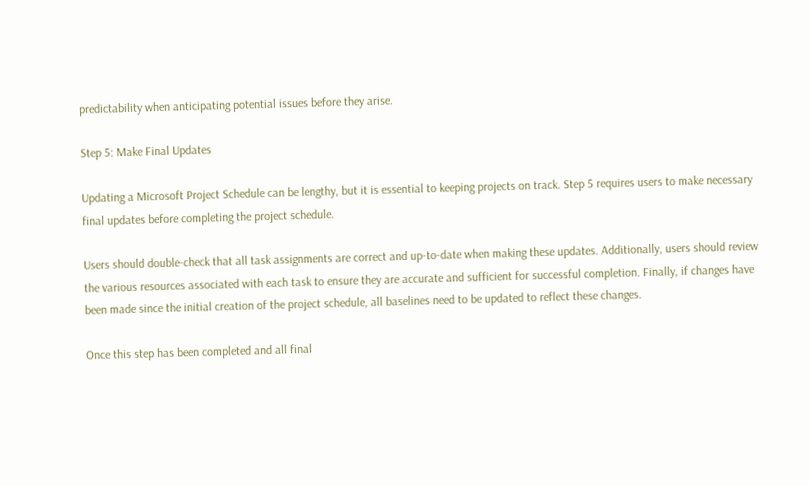predictability when anticipating potential issues before they arise.

Step 5: Make Final Updates

Updating a Microsoft Project Schedule can be lengthy, but it is essential to keeping projects on track. Step 5 requires users to make necessary final updates before completing the project schedule.

Users should double-check that all task assignments are correct and up-to-date when making these updates. Additionally, users should review the various resources associated with each task to ensure they are accurate and sufficient for successful completion. Finally, if changes have been made since the initial creation of the project schedule, all baselines need to be updated to reflect these changes.

Once this step has been completed and all final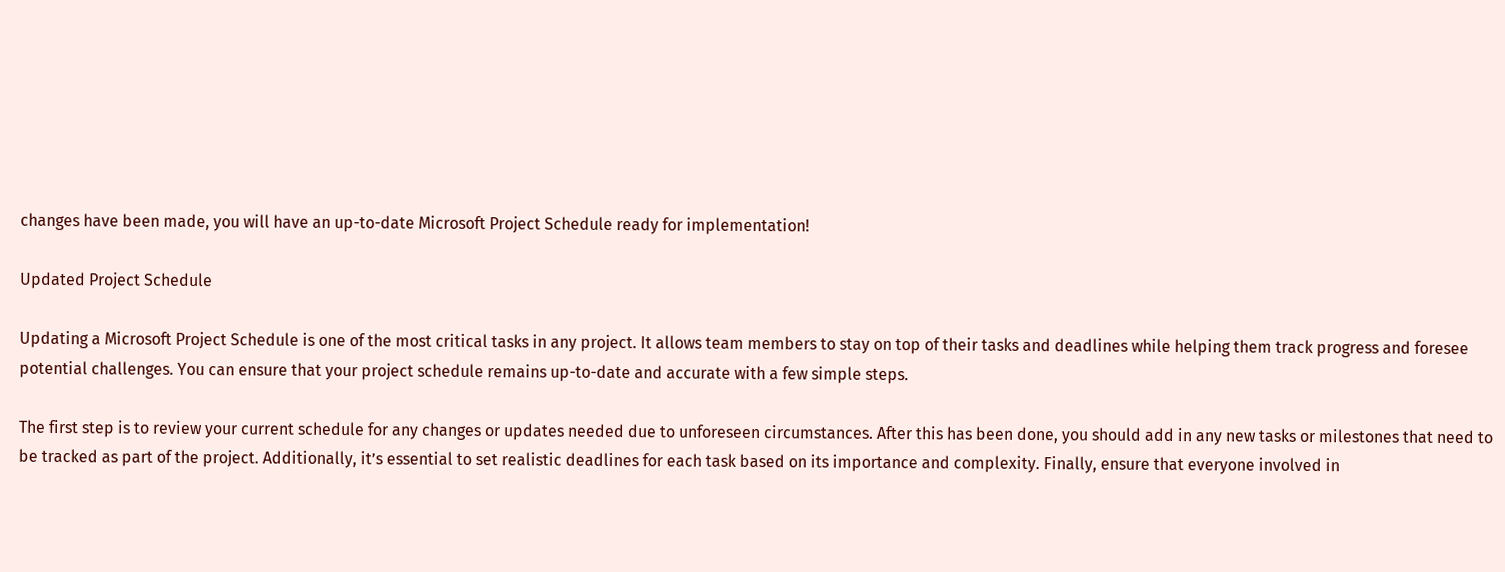changes have been made, you will have an up-to-date Microsoft Project Schedule ready for implementation!

Updated Project Schedule

Updating a Microsoft Project Schedule is one of the most critical tasks in any project. It allows team members to stay on top of their tasks and deadlines while helping them track progress and foresee potential challenges. You can ensure that your project schedule remains up-to-date and accurate with a few simple steps.

The first step is to review your current schedule for any changes or updates needed due to unforeseen circumstances. After this has been done, you should add in any new tasks or milestones that need to be tracked as part of the project. Additionally, it’s essential to set realistic deadlines for each task based on its importance and complexity. Finally, ensure that everyone involved in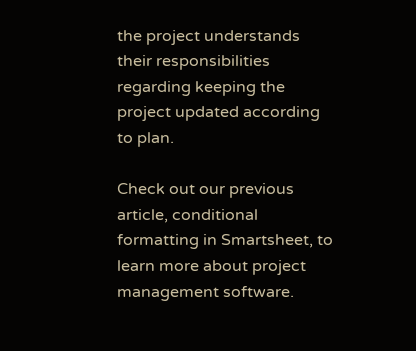the project understands their responsibilities regarding keeping the project updated according to plan.

Check out our previous article, conditional formatting in Smartsheet, to learn more about project management software.